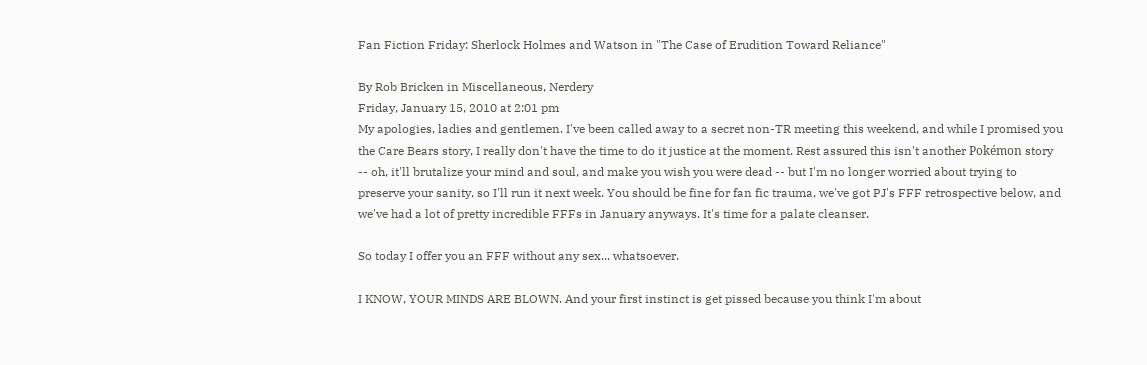Fan Fiction Friday: Sherlock Holmes and Watson in "The Case of Erudition Toward Reliance"

By Rob Bricken in Miscellaneous, Nerdery
Friday, January 15, 2010 at 2:01 pm
My apologies, ladies and gentlemen. I've been called away to a secret non-TR meeting this weekend, and while I promised you the Care Bears story, I really don't have the time to do it justice at the moment. Rest assured this isn't another Pokémon story -- oh, it'll brutalize your mind and soul, and make you wish you were dead -- but I'm no longer worried about trying to preserve your sanity, so I'll run it next week. You should be fine for fan fic trauma, we've got PJ's FFF retrospective below, and we've had a lot of pretty incredible FFFs in January anyways. It's time for a palate cleanser.

So today I offer you an FFF without any sex... whatsoever.

I KNOW, YOUR MINDS ARE BLOWN. And your first instinct is get pissed because you think I'm about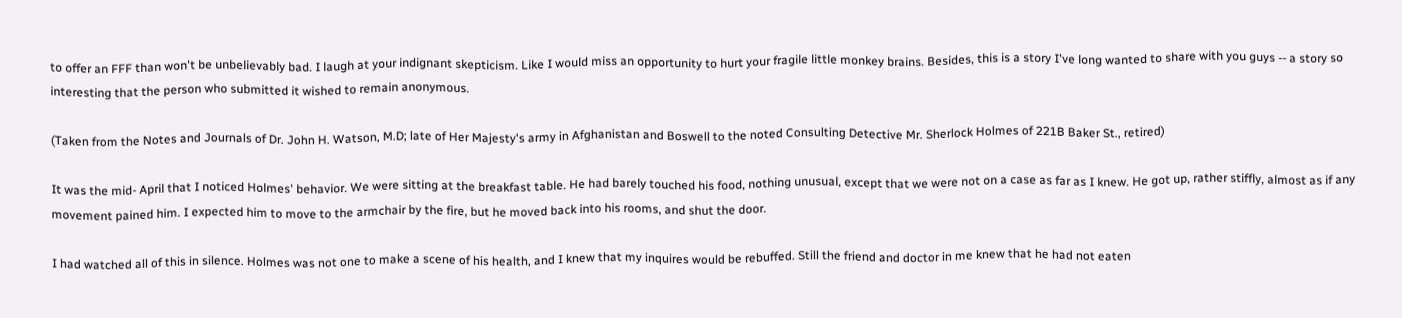to offer an FFF than won't be unbelievably bad. I laugh at your indignant skepticism. Like I would miss an opportunity to hurt your fragile little monkey brains. Besides, this is a story I've long wanted to share with you guys -- a story so interesting that the person who submitted it wished to remain anonymous.

(Taken from the Notes and Journals of Dr. John H. Watson, M.D; late of Her Majesty's army in Afghanistan and Boswell to the noted Consulting Detective Mr. Sherlock Holmes of 221B Baker St., retired)

It was the mid- April that I noticed Holmes' behavior. We were sitting at the breakfast table. He had barely touched his food, nothing unusual, except that we were not on a case as far as I knew. He got up, rather stiffly, almost as if any movement pained him. I expected him to move to the armchair by the fire, but he moved back into his rooms, and shut the door.

I had watched all of this in silence. Holmes was not one to make a scene of his health, and I knew that my inquires would be rebuffed. Still the friend and doctor in me knew that he had not eaten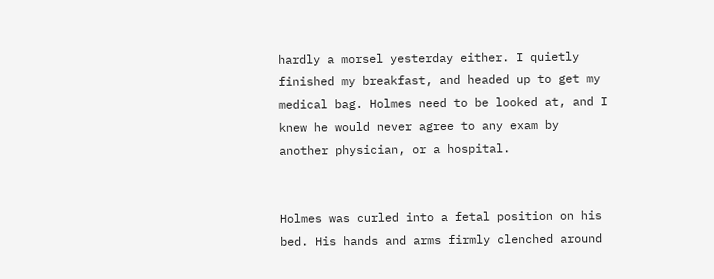hardly a morsel yesterday either. I quietly finished my breakfast, and headed up to get my medical bag. Holmes need to be looked at, and I knew he would never agree to any exam by another physician, or a hospital.


Holmes was curled into a fetal position on his bed. His hands and arms firmly clenched around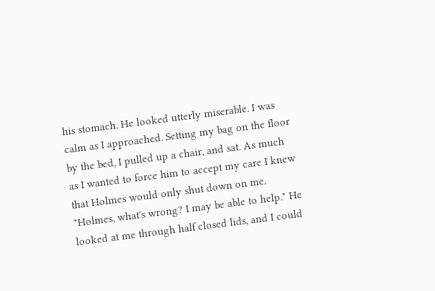his stomach. He looked utterly miserable. I was calm as I approached. Setting my bag on the floor by the bed, I pulled up a chair, and sat. As much as I wanted to force him to accept my care I knew that Holmes would only shut down on me. "Holmes, what's wrong? I may be able to help." He looked at me through half closed lids, and I could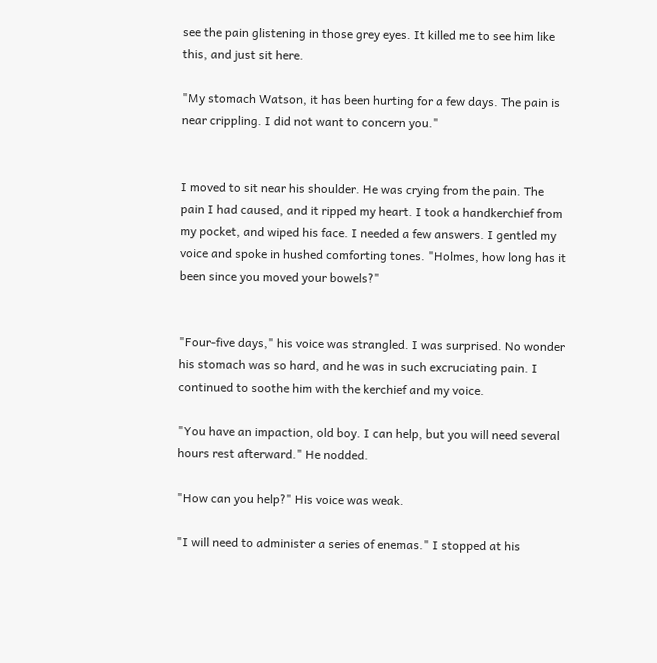see the pain glistening in those grey eyes. It killed me to see him like this, and just sit here.

"My stomach Watson, it has been hurting for a few days. The pain is near crippling. I did not want to concern you."


I moved to sit near his shoulder. He was crying from the pain. The pain I had caused, and it ripped my heart. I took a handkerchief from my pocket, and wiped his face. I needed a few answers. I gentled my voice and spoke in hushed comforting tones. "Holmes, how long has it been since you moved your bowels?"


"Four-five days," his voice was strangled. I was surprised. No wonder his stomach was so hard, and he was in such excruciating pain. I continued to soothe him with the kerchief and my voice.

"You have an impaction, old boy. I can help, but you will need several hours rest afterward." He nodded.

"How can you help?" His voice was weak.

"I will need to administer a series of enemas." I stopped at his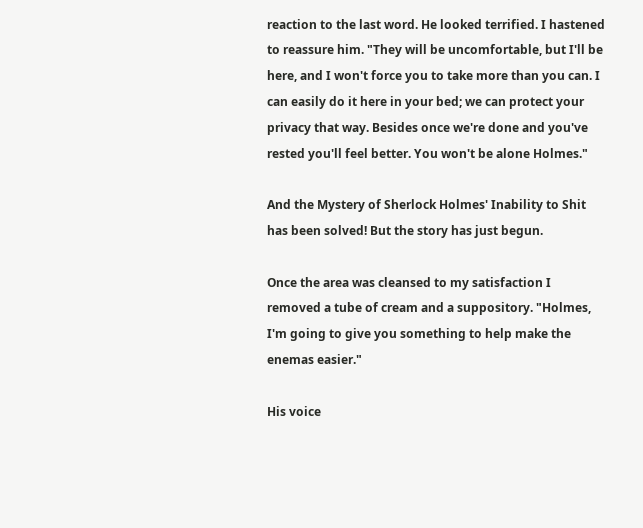reaction to the last word. He looked terrified. I hastened to reassure him. "They will be uncomfortable, but I'll be here, and I won't force you to take more than you can. I can easily do it here in your bed; we can protect your privacy that way. Besides once we're done and you've rested you'll feel better. You won't be alone Holmes."

And the Mystery of Sherlock Holmes' Inability to Shit has been solved! But the story has just begun.

Once the area was cleansed to my satisfaction I removed a tube of cream and a suppository. "Holmes, I'm going to give you something to help make the enemas easier."

His voice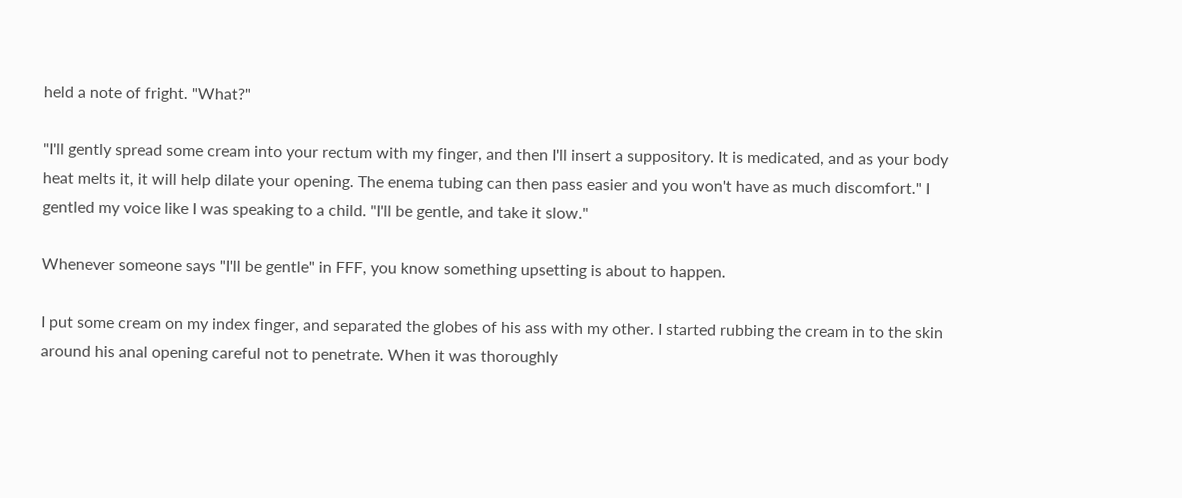held a note of fright. "What?"

"I'll gently spread some cream into your rectum with my finger, and then I'll insert a suppository. It is medicated, and as your body heat melts it, it will help dilate your opening. The enema tubing can then pass easier and you won't have as much discomfort." I gentled my voice like I was speaking to a child. "I'll be gentle, and take it slow."

Whenever someone says "I'll be gentle" in FFF, you know something upsetting is about to happen.

I put some cream on my index finger, and separated the globes of his ass with my other. I started rubbing the cream in to the skin around his anal opening careful not to penetrate. When it was thoroughly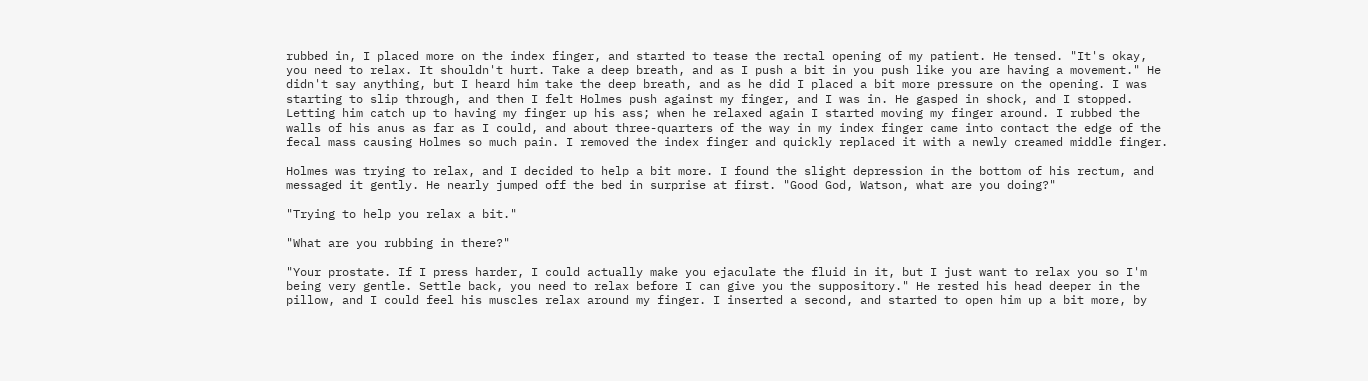rubbed in, I placed more on the index finger, and started to tease the rectal opening of my patient. He tensed. "It's okay, you need to relax. It shouldn't hurt. Take a deep breath, and as I push a bit in you push like you are having a movement." He didn't say anything, but I heard him take the deep breath, and as he did I placed a bit more pressure on the opening. I was starting to slip through, and then I felt Holmes push against my finger, and I was in. He gasped in shock, and I stopped. Letting him catch up to having my finger up his ass; when he relaxed again I started moving my finger around. I rubbed the walls of his anus as far as I could, and about three-quarters of the way in my index finger came into contact the edge of the fecal mass causing Holmes so much pain. I removed the index finger and quickly replaced it with a newly creamed middle finger.

Holmes was trying to relax, and I decided to help a bit more. I found the slight depression in the bottom of his rectum, and messaged it gently. He nearly jumped off the bed in surprise at first. "Good God, Watson, what are you doing?"

"Trying to help you relax a bit."

"What are you rubbing in there?"

"Your prostate. If I press harder, I could actually make you ejaculate the fluid in it, but I just want to relax you so I'm being very gentle. Settle back, you need to relax before I can give you the suppository." He rested his head deeper in the pillow, and I could feel his muscles relax around my finger. I inserted a second, and started to open him up a bit more, by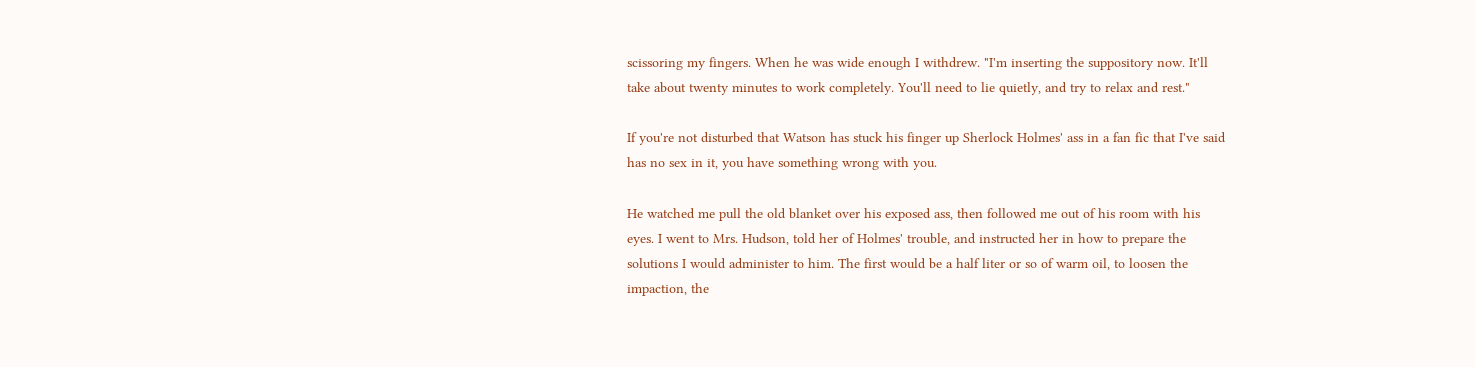scissoring my fingers. When he was wide enough I withdrew. "I'm inserting the suppository now. It'll take about twenty minutes to work completely. You'll need to lie quietly, and try to relax and rest."

If you're not disturbed that Watson has stuck his finger up Sherlock Holmes' ass in a fan fic that I've said has no sex in it, you have something wrong with you.

He watched me pull the old blanket over his exposed ass, then followed me out of his room with his eyes. I went to Mrs. Hudson, told her of Holmes' trouble, and instructed her in how to prepare the solutions I would administer to him. The first would be a half liter or so of warm oil, to loosen the impaction, the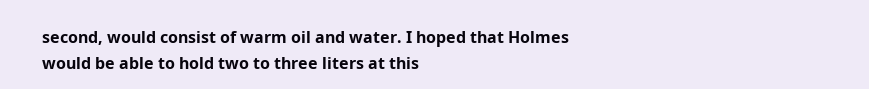second, would consist of warm oil and water. I hoped that Holmes would be able to hold two to three liters at this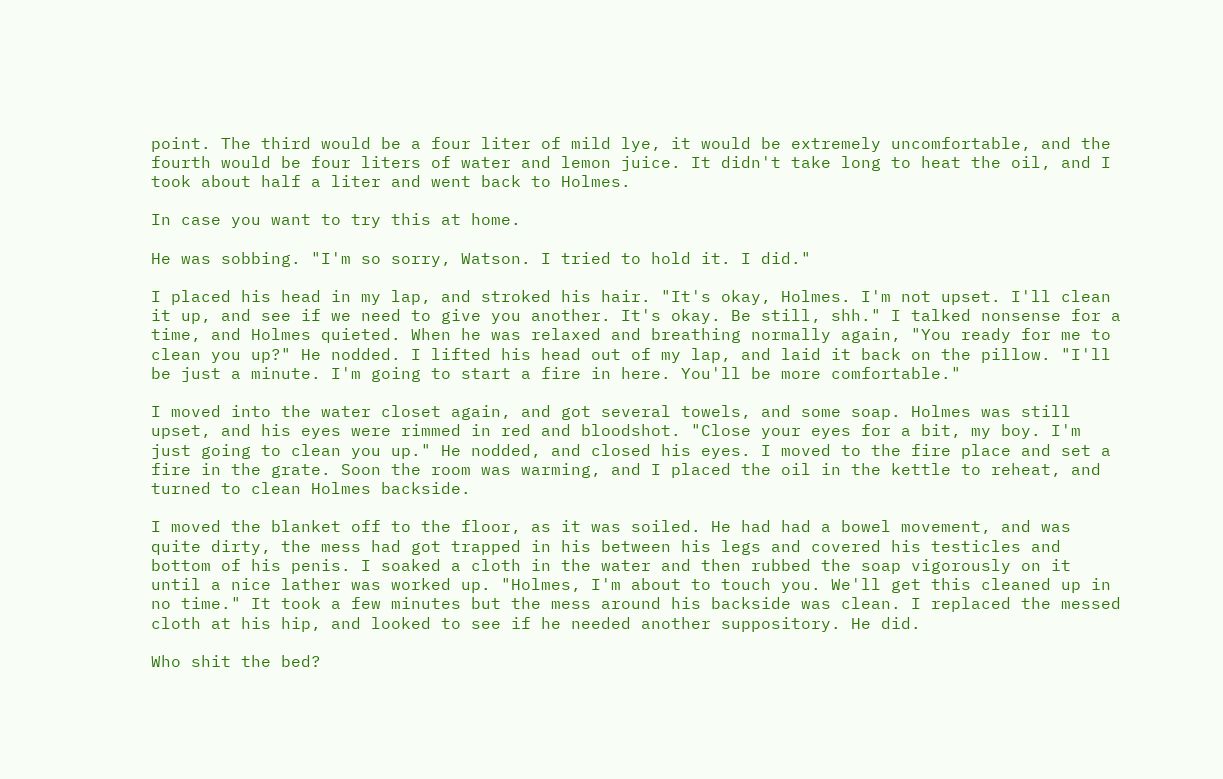point. The third would be a four liter of mild lye, it would be extremely uncomfortable, and the fourth would be four liters of water and lemon juice. It didn't take long to heat the oil, and I took about half a liter and went back to Holmes.

In case you want to try this at home.

He was sobbing. "I'm so sorry, Watson. I tried to hold it. I did."

I placed his head in my lap, and stroked his hair. "It's okay, Holmes. I'm not upset. I'll clean it up, and see if we need to give you another. It's okay. Be still, shh." I talked nonsense for a time, and Holmes quieted. When he was relaxed and breathing normally again, "You ready for me to clean you up?" He nodded. I lifted his head out of my lap, and laid it back on the pillow. "I'll be just a minute. I'm going to start a fire in here. You'll be more comfortable."

I moved into the water closet again, and got several towels, and some soap. Holmes was still upset, and his eyes were rimmed in red and bloodshot. "Close your eyes for a bit, my boy. I'm just going to clean you up." He nodded, and closed his eyes. I moved to the fire place and set a fire in the grate. Soon the room was warming, and I placed the oil in the kettle to reheat, and turned to clean Holmes backside.

I moved the blanket off to the floor, as it was soiled. He had had a bowel movement, and was quite dirty, the mess had got trapped in his between his legs and covered his testicles and bottom of his penis. I soaked a cloth in the water and then rubbed the soap vigorously on it until a nice lather was worked up. "Holmes, I'm about to touch you. We'll get this cleaned up in no time." It took a few minutes but the mess around his backside was clean. I replaced the messed cloth at his hip, and looked to see if he needed another suppository. He did.

Who shit the bed?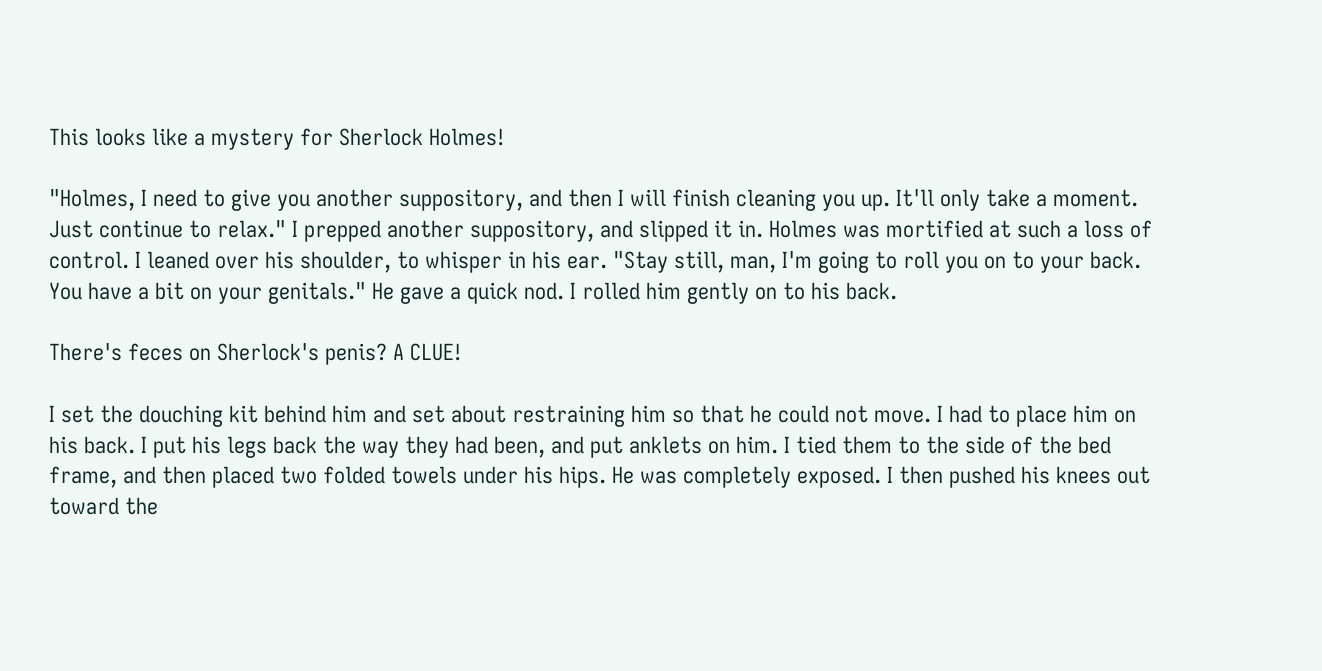This looks like a mystery for Sherlock Holmes!

"Holmes, I need to give you another suppository, and then I will finish cleaning you up. It'll only take a moment. Just continue to relax." I prepped another suppository, and slipped it in. Holmes was mortified at such a loss of control. I leaned over his shoulder, to whisper in his ear. "Stay still, man, I'm going to roll you on to your back. You have a bit on your genitals." He gave a quick nod. I rolled him gently on to his back.

There's feces on Sherlock's penis? A CLUE!

I set the douching kit behind him and set about restraining him so that he could not move. I had to place him on his back. I put his legs back the way they had been, and put anklets on him. I tied them to the side of the bed frame, and then placed two folded towels under his hips. He was completely exposed. I then pushed his knees out toward the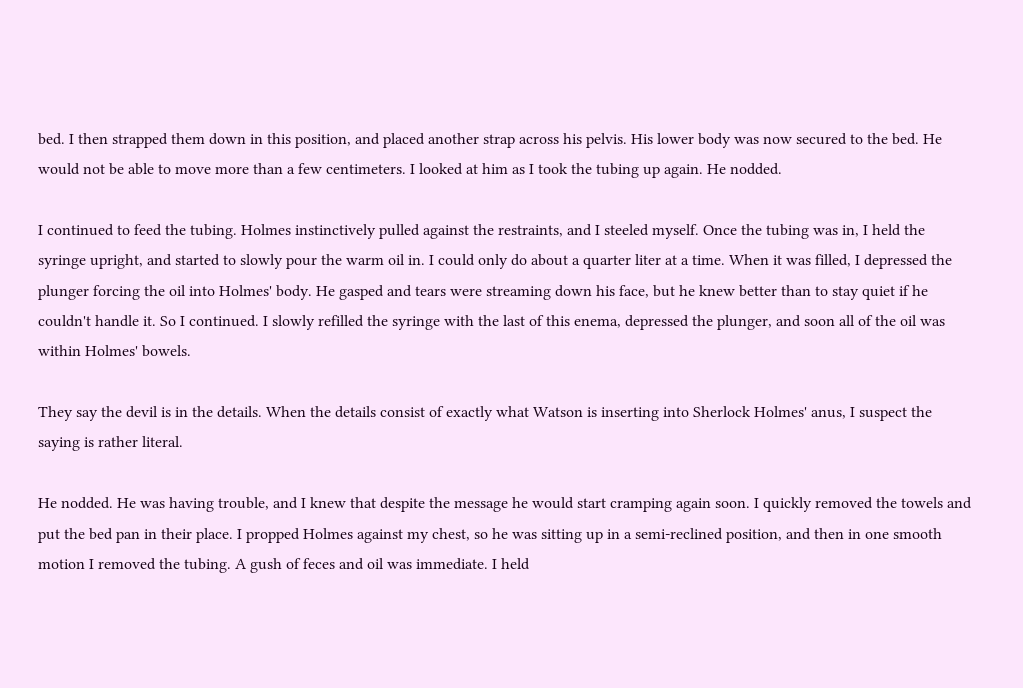bed. I then strapped them down in this position, and placed another strap across his pelvis. His lower body was now secured to the bed. He would not be able to move more than a few centimeters. I looked at him as I took the tubing up again. He nodded.

I continued to feed the tubing. Holmes instinctively pulled against the restraints, and I steeled myself. Once the tubing was in, I held the syringe upright, and started to slowly pour the warm oil in. I could only do about a quarter liter at a time. When it was filled, I depressed the plunger forcing the oil into Holmes' body. He gasped and tears were streaming down his face, but he knew better than to stay quiet if he couldn't handle it. So I continued. I slowly refilled the syringe with the last of this enema, depressed the plunger, and soon all of the oil was within Holmes' bowels.

They say the devil is in the details. When the details consist of exactly what Watson is inserting into Sherlock Holmes' anus, I suspect the saying is rather literal.

He nodded. He was having trouble, and I knew that despite the message he would start cramping again soon. I quickly removed the towels and put the bed pan in their place. I propped Holmes against my chest, so he was sitting up in a semi-reclined position, and then in one smooth motion I removed the tubing. A gush of feces and oil was immediate. I held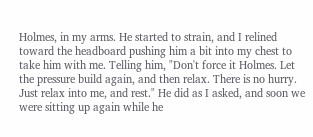Holmes, in my arms. He started to strain, and I relined toward the headboard pushing him a bit into my chest to take him with me. Telling him, "Don't force it Holmes. Let the pressure build again, and then relax. There is no hurry. Just relax into me, and rest." He did as I asked, and soon we were sitting up again while he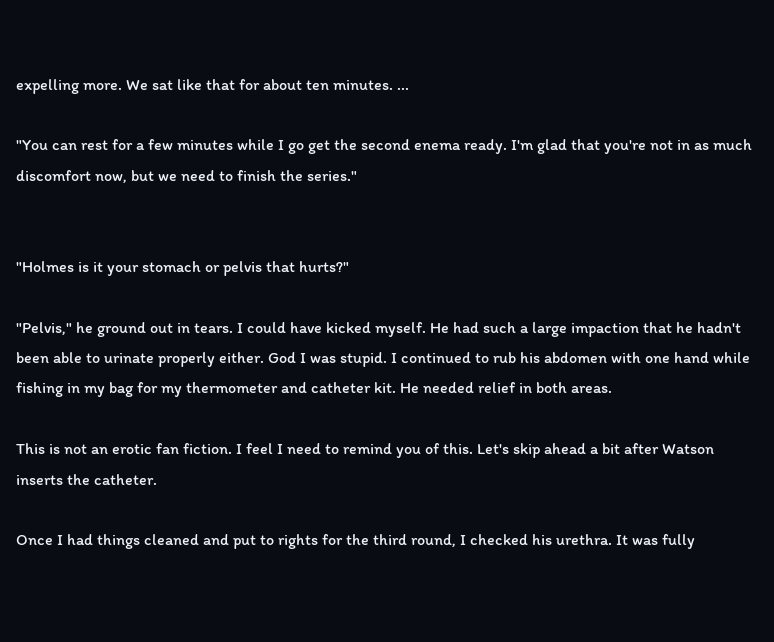expelling more. We sat like that for about ten minutes. ...

"You can rest for a few minutes while I go get the second enema ready. I'm glad that you're not in as much discomfort now, but we need to finish the series."


"Holmes is it your stomach or pelvis that hurts?"

"Pelvis," he ground out in tears. I could have kicked myself. He had such a large impaction that he hadn't been able to urinate properly either. God I was stupid. I continued to rub his abdomen with one hand while fishing in my bag for my thermometer and catheter kit. He needed relief in both areas.

This is not an erotic fan fiction. I feel I need to remind you of this. Let's skip ahead a bit after Watson inserts the catheter.

Once I had things cleaned and put to rights for the third round, I checked his urethra. It was fully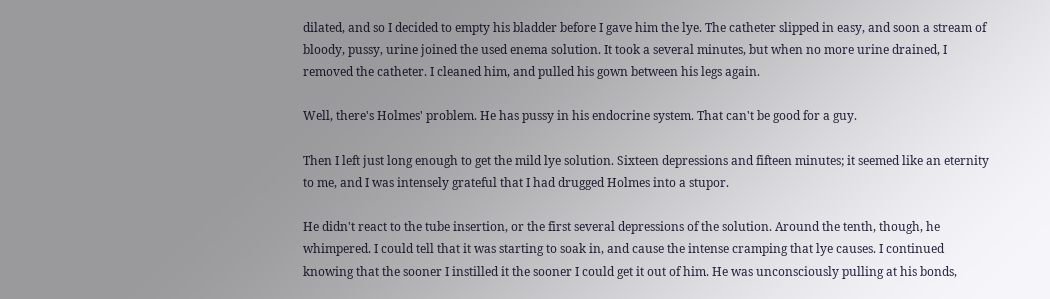dilated, and so I decided to empty his bladder before I gave him the lye. The catheter slipped in easy, and soon a stream of bloody, pussy, urine joined the used enema solution. It took a several minutes, but when no more urine drained, I removed the catheter. I cleaned him, and pulled his gown between his legs again.

Well, there's Holmes' problem. He has pussy in his endocrine system. That can't be good for a guy.

Then I left just long enough to get the mild lye solution. Sixteen depressions and fifteen minutes; it seemed like an eternity to me, and I was intensely grateful that I had drugged Holmes into a stupor.

He didn't react to the tube insertion, or the first several depressions of the solution. Around the tenth, though, he whimpered. I could tell that it was starting to soak in, and cause the intense cramping that lye causes. I continued knowing that the sooner I instilled it the sooner I could get it out of him. He was unconsciously pulling at his bonds,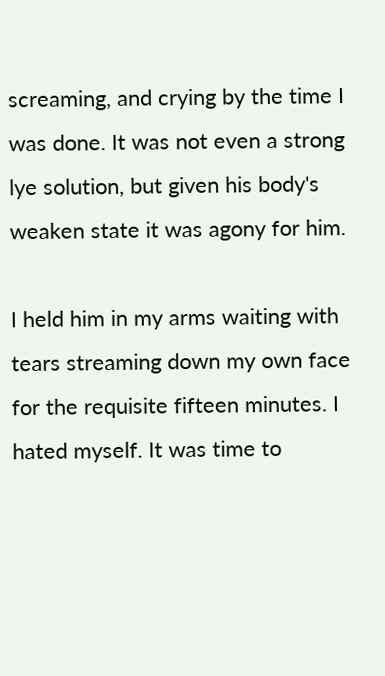screaming, and crying by the time I was done. It was not even a strong lye solution, but given his body's weaken state it was agony for him.

I held him in my arms waiting with tears streaming down my own face for the requisite fifteen minutes. I hated myself. It was time to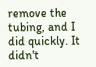remove the tubing, and I did quickly. It didn't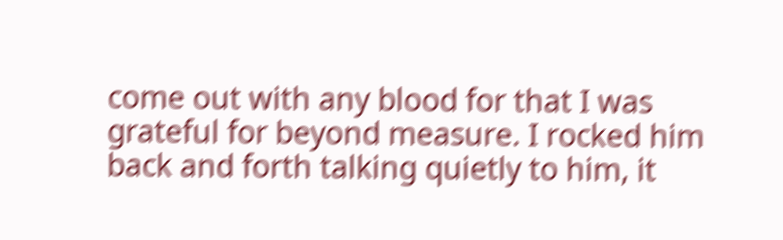come out with any blood for that I was grateful for beyond measure. I rocked him back and forth talking quietly to him, it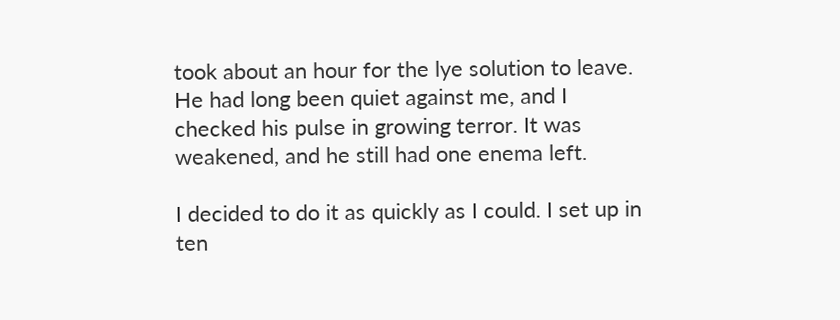took about an hour for the lye solution to leave. He had long been quiet against me, and I checked his pulse in growing terror. It was weakened, and he still had one enema left.

I decided to do it as quickly as I could. I set up in ten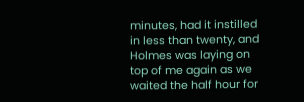minutes, had it instilled in less than twenty, and Holmes was laying on top of me again as we waited the half hour for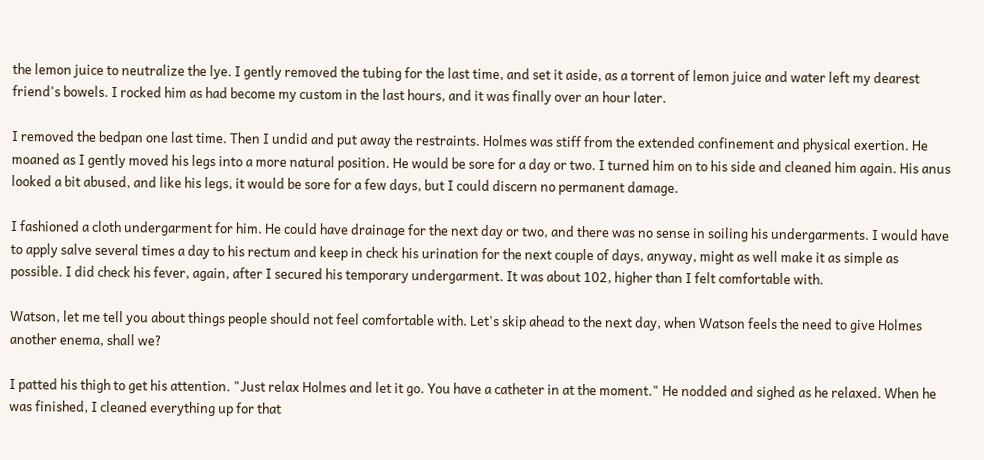the lemon juice to neutralize the lye. I gently removed the tubing for the last time, and set it aside, as a torrent of lemon juice and water left my dearest friend's bowels. I rocked him as had become my custom in the last hours, and it was finally over an hour later.

I removed the bedpan one last time. Then I undid and put away the restraints. Holmes was stiff from the extended confinement and physical exertion. He moaned as I gently moved his legs into a more natural position. He would be sore for a day or two. I turned him on to his side and cleaned him again. His anus looked a bit abused, and like his legs, it would be sore for a few days, but I could discern no permanent damage.

I fashioned a cloth undergarment for him. He could have drainage for the next day or two, and there was no sense in soiling his undergarments. I would have to apply salve several times a day to his rectum and keep in check his urination for the next couple of days, anyway, might as well make it as simple as possible. I did check his fever, again, after I secured his temporary undergarment. It was about 102, higher than I felt comfortable with.

Watson, let me tell you about things people should not feel comfortable with. Let's skip ahead to the next day, when Watson feels the need to give Holmes another enema, shall we?

I patted his thigh to get his attention. "Just relax Holmes and let it go. You have a catheter in at the moment." He nodded and sighed as he relaxed. When he was finished, I cleaned everything up for that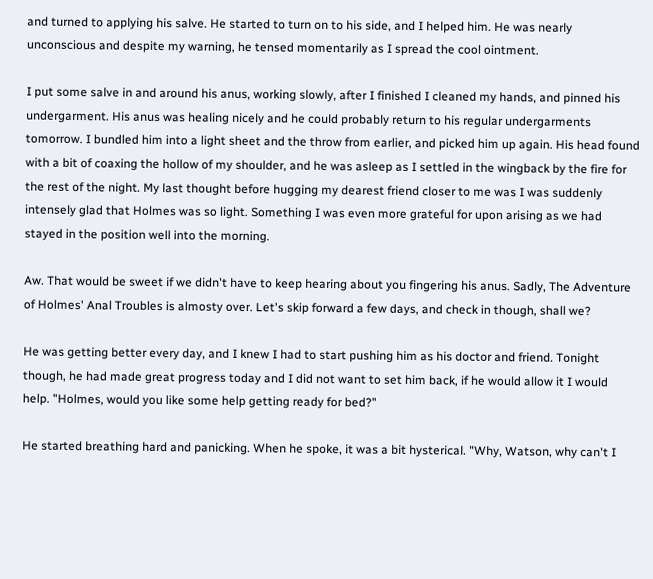and turned to applying his salve. He started to turn on to his side, and I helped him. He was nearly unconscious and despite my warning, he tensed momentarily as I spread the cool ointment.

I put some salve in and around his anus, working slowly, after I finished I cleaned my hands, and pinned his undergarment. His anus was healing nicely and he could probably return to his regular undergarments tomorrow. I bundled him into a light sheet and the throw from earlier, and picked him up again. His head found with a bit of coaxing the hollow of my shoulder, and he was asleep as I settled in the wingback by the fire for the rest of the night. My last thought before hugging my dearest friend closer to me was I was suddenly intensely glad that Holmes was so light. Something I was even more grateful for upon arising as we had stayed in the position well into the morning.

Aw. That would be sweet if we didn't have to keep hearing about you fingering his anus. Sadly, The Adventure of Holmes' Anal Troubles is almosty over. Let's skip forward a few days, and check in though, shall we?

He was getting better every day, and I knew I had to start pushing him as his doctor and friend. Tonight though, he had made great progress today and I did not want to set him back, if he would allow it I would help. "Holmes, would you like some help getting ready for bed?"

He started breathing hard and panicking. When he spoke, it was a bit hysterical. "Why, Watson, why can't I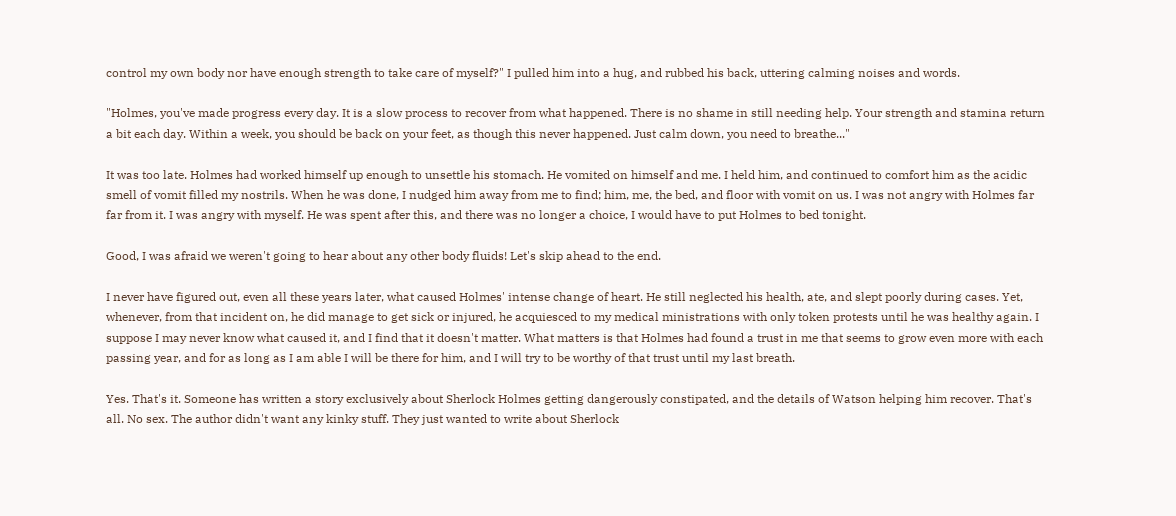control my own body nor have enough strength to take care of myself?" I pulled him into a hug, and rubbed his back, uttering calming noises and words.

"Holmes, you've made progress every day. It is a slow process to recover from what happened. There is no shame in still needing help. Your strength and stamina return a bit each day. Within a week, you should be back on your feet, as though this never happened. Just calm down, you need to breathe..."

It was too late. Holmes had worked himself up enough to unsettle his stomach. He vomited on himself and me. I held him, and continued to comfort him as the acidic smell of vomit filled my nostrils. When he was done, I nudged him away from me to find; him, me, the bed, and floor with vomit on us. I was not angry with Holmes far far from it. I was angry with myself. He was spent after this, and there was no longer a choice, I would have to put Holmes to bed tonight.

Good, I was afraid we weren't going to hear about any other body fluids! Let's skip ahead to the end.

I never have figured out, even all these years later, what caused Holmes' intense change of heart. He still neglected his health, ate, and slept poorly during cases. Yet, whenever, from that incident on, he did manage to get sick or injured, he acquiesced to my medical ministrations with only token protests until he was healthy again. I suppose I may never know what caused it, and I find that it doesn't matter. What matters is that Holmes had found a trust in me that seems to grow even more with each passing year, and for as long as I am able I will be there for him, and I will try to be worthy of that trust until my last breath.

Yes. That's it. Someone has written a story exclusively about Sherlock Holmes getting dangerously constipated, and the details of Watson helping him recover. That's all. No sex. The author didn't want any kinky stuff. They just wanted to write about Sherlock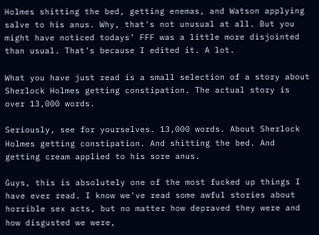Holmes shitting the bed, getting enemas, and Watson applying salve to his anus. Why, that's not unusual at all. But you might have noticed todays' FFF was a little more disjointed than usual. That's because I edited it. A lot.

What you have just read is a small selection of a story about Sherlock Holmes getting constipation. The actual story is over 13,000 words.

Seriously, see for yourselves. 13,000 words. About Sherlock Holmes getting constipation. And shitting the bed. And getting cream applied to his sore anus.

Guys, this is absolutely one of the most fucked up things I have ever read. I know we've read some awful stories about horrible sex acts, but no matter how depraved they were and how disgusted we were,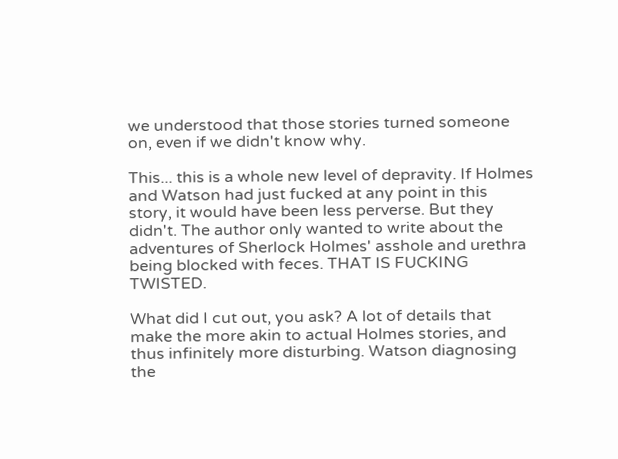we understood that those stories turned someone on, even if we didn't know why.

This... this is a whole new level of depravity. If Holmes and Watson had just fucked at any point in this story, it would have been less perverse. But they didn't. The author only wanted to write about the adventures of Sherlock Holmes' asshole and urethra being blocked with feces. THAT IS FUCKING TWISTED.

What did I cut out, you ask? A lot of details that make the more akin to actual Holmes stories, and thus infinitely more disturbing. Watson diagnosing the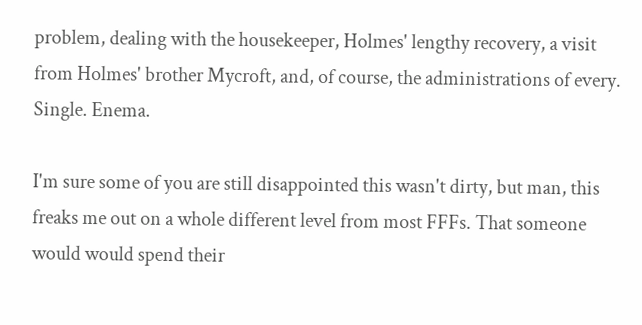problem, dealing with the housekeeper, Holmes' lengthy recovery, a visit from Holmes' brother Mycroft, and, of course, the administrations of every. Single. Enema.

I'm sure some of you are still disappointed this wasn't dirty, but man, this freaks me out on a whole different level from most FFFs. That someone  would would spend their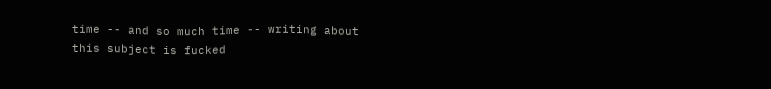time -- and so much time -- writing about this subject is fucked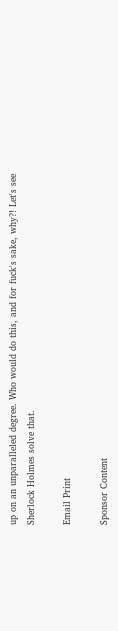up on an unparalleled degree. Who would do this, and for fuck's sake, why?! Let's see Sherlock Holmes solve that.

Email Print

Sponsor Content